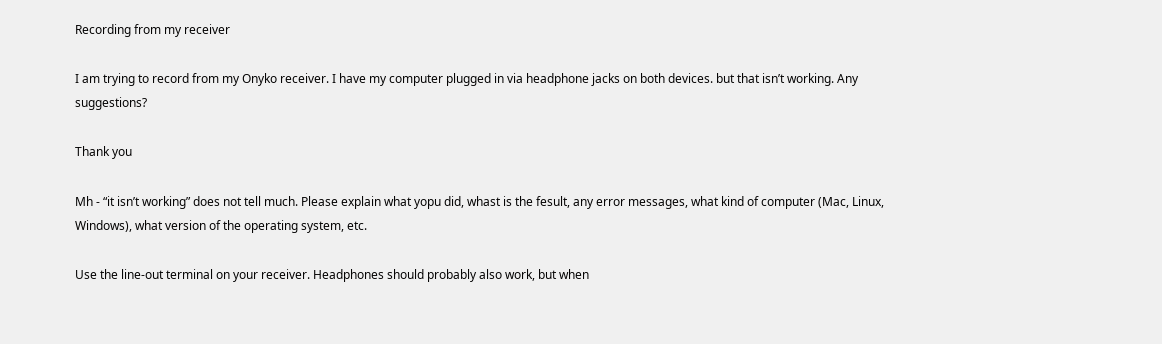Recording from my receiver

I am trying to record from my Onyko receiver. I have my computer plugged in via headphone jacks on both devices. but that isn’t working. Any suggestions?

Thank you

Mh - “it isn’t working” does not tell much. Please explain what yopu did, whast is the fesult, any error messages, what kind of computer (Mac, Linux, Windows), what version of the operating system, etc.

Use the line-out terminal on your receiver. Headphones should probably also work, but when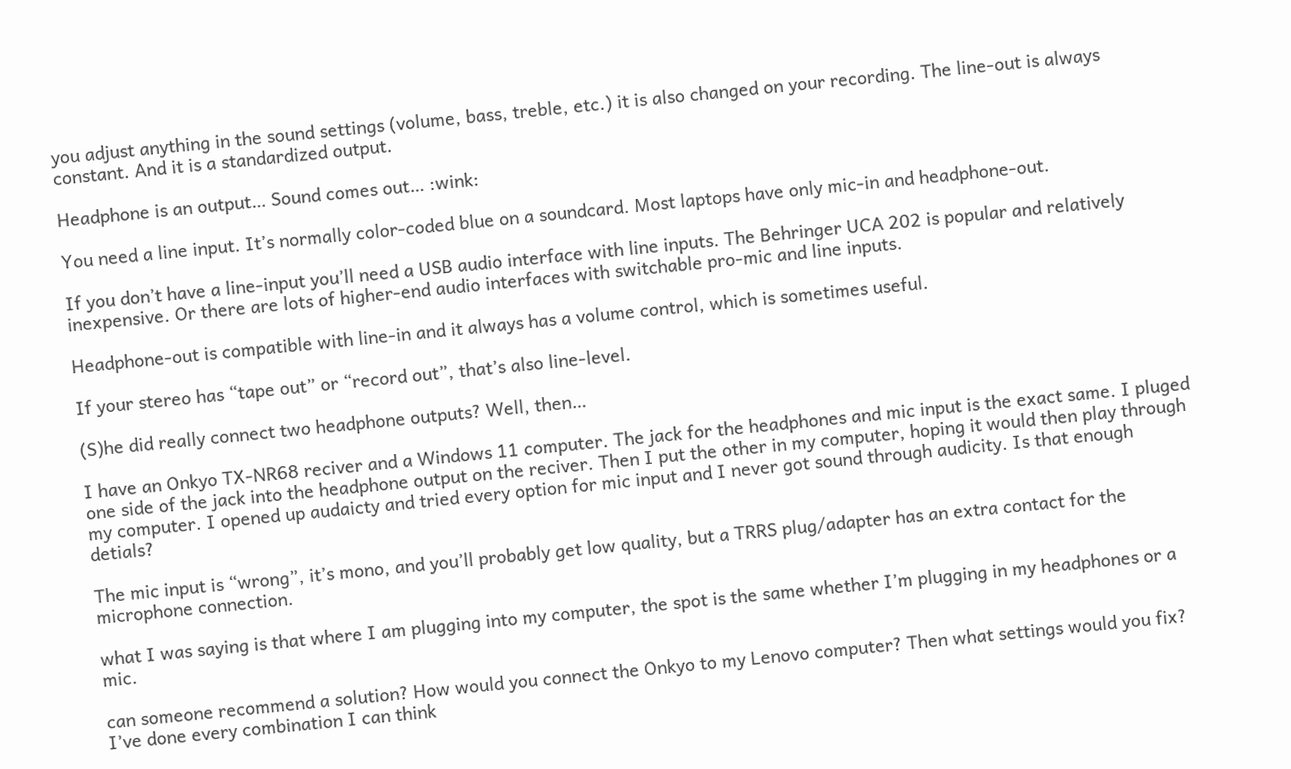you adjust anything in the sound settings (volume, bass, treble, etc.) it is also changed on your recording. The line-out is always constant. And it is a standardized output.

Headphone is an output… Sound comes out… :wink:

You need a line input. It’s normally color-coded blue on a soundcard. Most laptops have only mic-in and headphone-out.

If you don’t have a line-input you’ll need a USB audio interface with line inputs. The Behringer UCA 202 is popular and relatively inexpensive. Or there are lots of higher-end audio interfaces with switchable pro-mic and line inputs.

Headphone-out is compatible with line-in and it always has a volume control, which is sometimes useful.

If your stereo has “tape out” or “record out”, that’s also line-level.

(S)he did really connect two headphone outputs? Well, then…

I have an Onkyo TX-NR68 reciver and a Windows 11 computer. The jack for the headphones and mic input is the exact same. I pluged one side of the jack into the headphone output on the reciver. Then I put the other in my computer, hoping it would then play through my computer. I opened up audaicty and tried every option for mic input and I never got sound through audicity. Is that enough detials?

The mic input is “wrong”, it’s mono, and you’ll probably get low quality, but a TRRS plug/adapter has an extra contact for the microphone connection.

what I was saying is that where I am plugging into my computer, the spot is the same whether I’m plugging in my headphones or a mic.

can someone recommend a solution? How would you connect the Onkyo to my Lenovo computer? Then what settings would you fix? I’ve done every combination I can think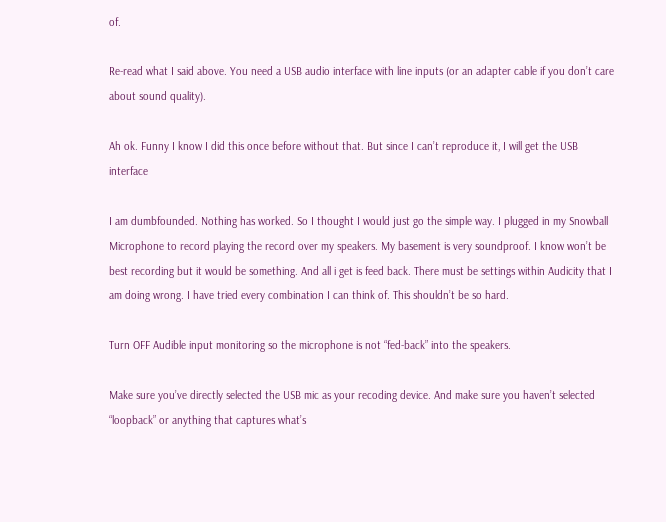of.

Re-read what I said above. You need a USB audio interface with line inputs (or an adapter cable if you don’t care about sound quality).

Ah ok. Funny I know I did this once before without that. But since I can’t reproduce it, I will get the USB interface

I am dumbfounded. Nothing has worked. So I thought I would just go the simple way. I plugged in my Snowball Microphone to record playing the record over my speakers. My basement is very soundproof. I know won’t be best recording but it would be something. And all i get is feed back. There must be settings within Audicity that I am doing wrong. I have tried every combination I can think of. This shouldn’t be so hard.

Turn OFF Audible input monitoring so the microphone is not “fed-back” into the speakers.

Make sure you’ve directly selected the USB mic as your recoding device. And make sure you haven’t selected “loopback” or anything that captures what’s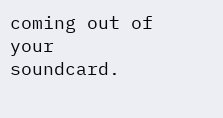coming out of your soundcard.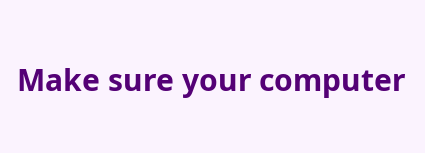Make sure your computer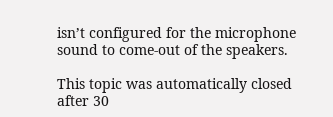isn’t configured for the microphone sound to come-out of the speakers.

This topic was automatically closed after 30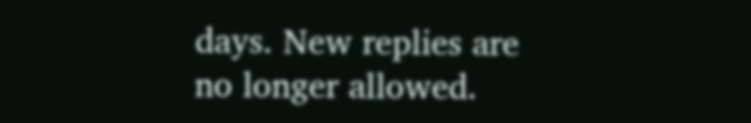days. New replies are no longer allowed.